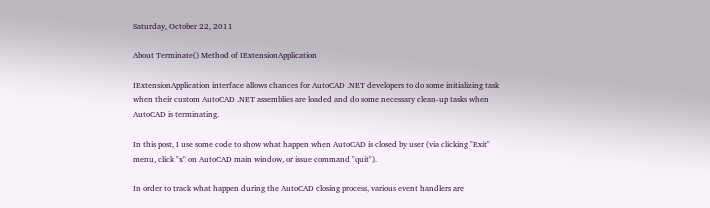Saturday, October 22, 2011

About Terminate() Method of IExtensionApplication

IExtensionApplication interface allows chances for AutoCAD .NET developers to do some initializing task when their custom AutoCAD .NET assemblies are loaded and do some necessary clean-up tasks when AutoCAD is terminating.

In this post, I use some code to show what happen when AutoCAD is closed by user (via clicking "Exit" menu, click "x" on AutoCAD main window, or issue command "quit").

In order to track what happen during the AutoCAD closing process, various event handlers are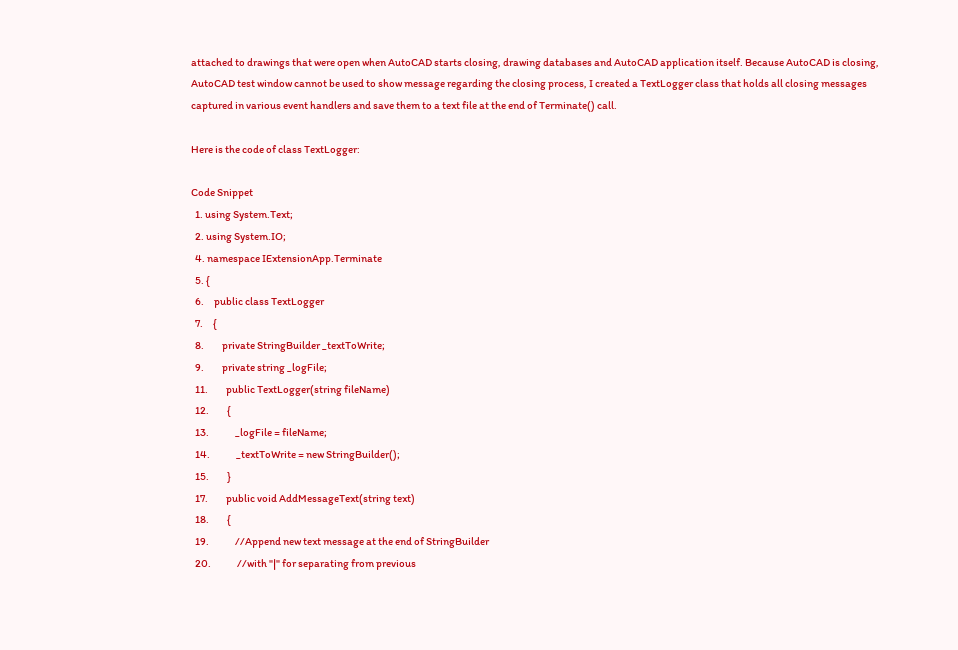attached to drawings that were open when AutoCAD starts closing, drawing databases and AutoCAD application itself. Because AutoCAD is closing, AutoCAD test window cannot be used to show message regarding the closing process, I created a TextLogger class that holds all closing messages captured in various event handlers and save them to a text file at the end of Terminate() call.

Here is the code of class TextLogger:

Code Snippet
  1. using System.Text;
  2. using System.IO;
  4. namespace IExtensionApp.Terminate
  5. {
  6.     public class TextLogger
  7.     {
  8.         private StringBuilder _textToWrite;
  9.         private string _logFile;
  11.         public TextLogger(string fileName)
  12.         {
  13.             _logFile = fileName;
  14.             _textToWrite = new StringBuilder();
  15.         }
  17.         public void AddMessageText(string text)
  18.         {
  19.             //Append new text message at the end of StringBuilder
  20.             //with "|" for separating from previous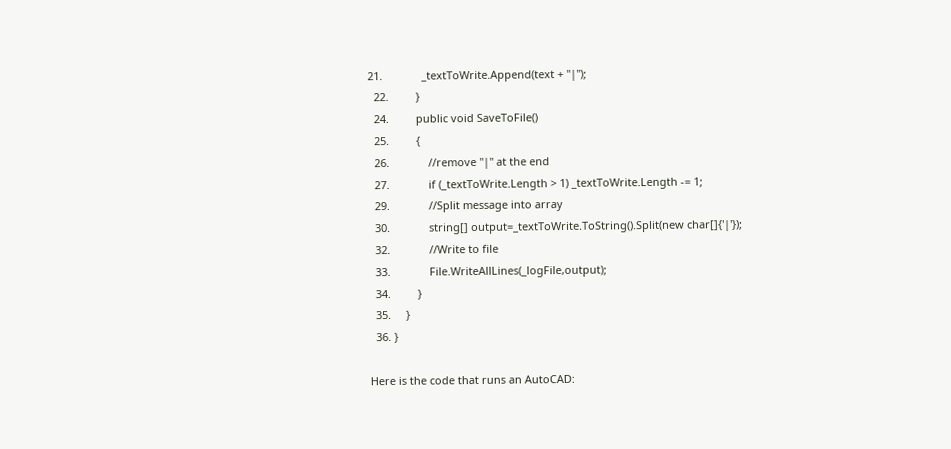21.             _textToWrite.Append(text + "|");
  22.         }
  24.         public void SaveToFile()
  25.         {
  26.             //remove "|" at the end
  27.             if (_textToWrite.Length > 1) _textToWrite.Length -= 1;
  29.             //Split message into array
  30.             string[] output=_textToWrite.ToString().Split(new char[]{'|'});
  32.             //Write to file
  33.             File.WriteAllLines(_logFile,output);
  34.         }
  35.     }
  36. }

Here is the code that runs an AutoCAD: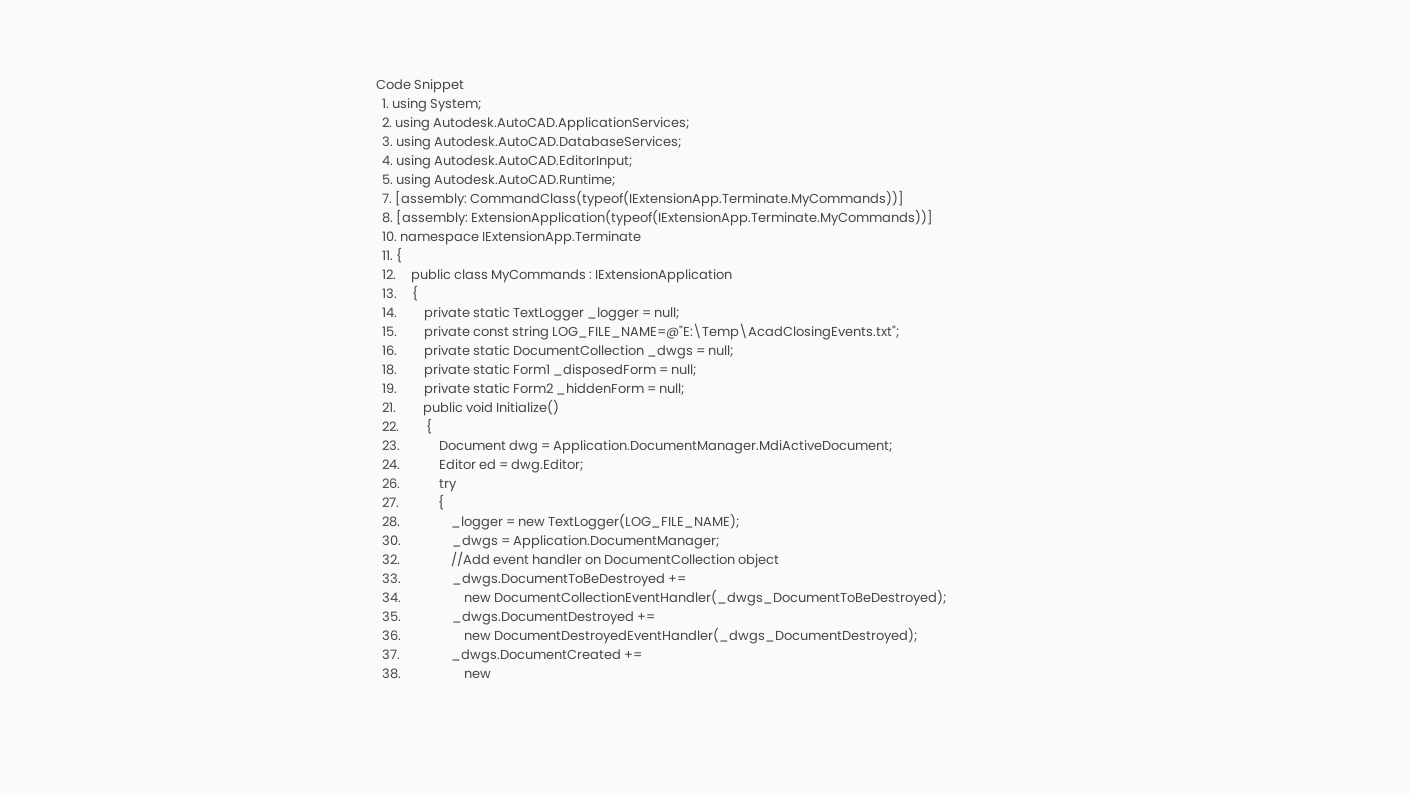Code Snippet
  1. using System;
  2. using Autodesk.AutoCAD.ApplicationServices;
  3. using Autodesk.AutoCAD.DatabaseServices;
  4. using Autodesk.AutoCAD.EditorInput;
  5. using Autodesk.AutoCAD.Runtime;
  7. [assembly: CommandClass(typeof(IExtensionApp.Terminate.MyCommands))]
  8. [assembly: ExtensionApplication(typeof(IExtensionApp.Terminate.MyCommands))]
  10. namespace IExtensionApp.Terminate
  11. {
  12.     public class MyCommands : IExtensionApplication
  13.     {
  14.         private static TextLogger _logger = null;
  15.         private const string LOG_FILE_NAME=@"E:\Temp\AcadClosingEvents.txt";
  16.         private static DocumentCollection _dwgs = null;
  18.         private static Form1 _disposedForm = null;
  19.         private static Form2 _hiddenForm = null;
  21.         public void Initialize()
  22.         {
  23.             Document dwg = Application.DocumentManager.MdiActiveDocument;
  24.             Editor ed = dwg.Editor;
  26.             try
  27.             {
  28.                 _logger = new TextLogger(LOG_FILE_NAME);
  30.                 _dwgs = Application.DocumentManager;
  32.                 //Add event handler on DocumentCollection object
  33.                 _dwgs.DocumentToBeDestroyed +=
  34.                     new DocumentCollectionEventHandler(_dwgs_DocumentToBeDestroyed);
  35.                 _dwgs.DocumentDestroyed +=
  36.                     new DocumentDestroyedEventHandler(_dwgs_DocumentDestroyed);
  37.                 _dwgs.DocumentCreated +=
  38.                     new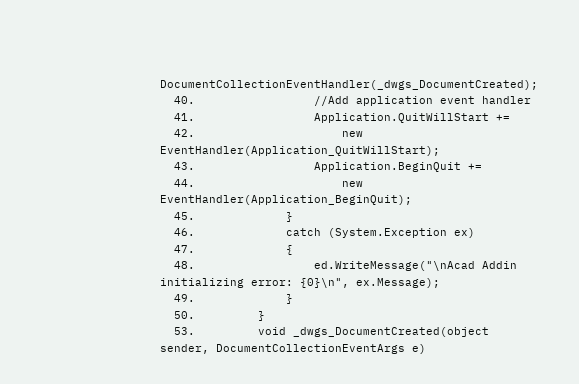DocumentCollectionEventHandler(_dwgs_DocumentCreated);
  40.                 //Add application event handler
  41.                 Application.QuitWillStart +=
  42.                     new EventHandler(Application_QuitWillStart);
  43.                 Application.BeginQuit +=
  44.                     new EventHandler(Application_BeginQuit);
  45.             }
  46.             catch (System.Exception ex)
  47.             {
  48.                 ed.WriteMessage("\nAcad Addin initializing error: {0}\n", ex.Message);
  49.             }
  50.         }
  53.         void _dwgs_DocumentCreated(object sender, DocumentCollectionEventArgs e)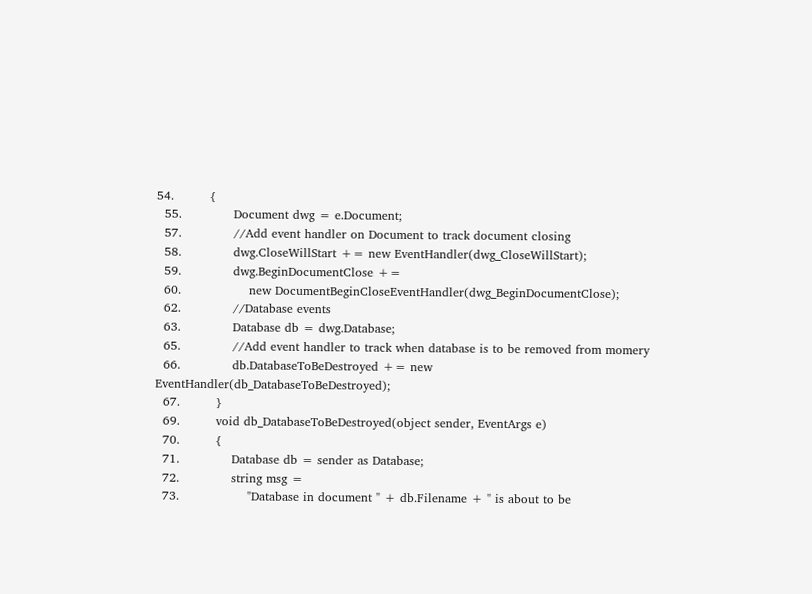54.         {
  55.             Document dwg = e.Document;
  57.             //Add event handler on Document to track document closing
  58.             dwg.CloseWillStart += new EventHandler(dwg_CloseWillStart);
  59.             dwg.BeginDocumentClose +=
  60.                 new DocumentBeginCloseEventHandler(dwg_BeginDocumentClose);
  62.             //Database events
  63.             Database db = dwg.Database;
  65.             //Add event handler to track when database is to be removed from momery
  66.             db.DatabaseToBeDestroyed += new EventHandler(db_DatabaseToBeDestroyed);
  67.         }
  69.         void db_DatabaseToBeDestroyed(object sender, EventArgs e)
  70.         {
  71.             Database db = sender as Database;
  72.             string msg =
  73.                 "Database in document " + db.Filename + " is about to be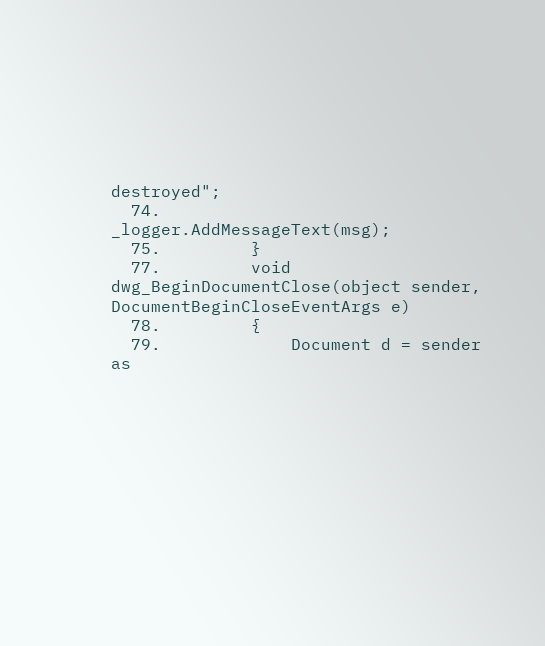destroyed";
  74.             _logger.AddMessageText(msg);
  75.         }
  77.         void dwg_BeginDocumentClose(object sender, DocumentBeginCloseEventArgs e)
  78.         {
  79.             Document d = sender as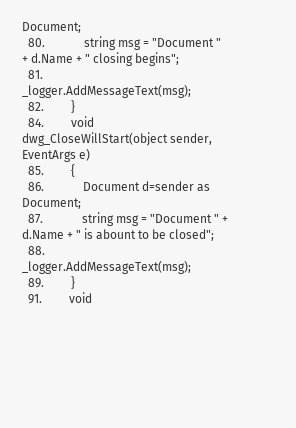Document;
  80.             string msg = "Document " + d.Name + " closing begins";
  81.             _logger.AddMessageText(msg);
  82.         }
  84.         void dwg_CloseWillStart(object sender, EventArgs e)
  85.         {
  86.             Document d=sender as Document;
  87.             string msg = "Document " + d.Name + " is abount to be closed";
  88.             _logger.AddMessageText(msg);
  89.         }
  91.         void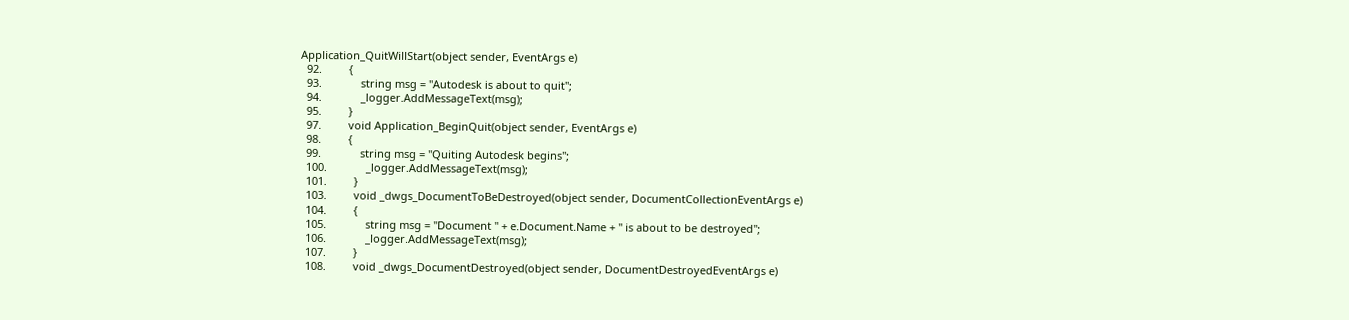Application_QuitWillStart(object sender, EventArgs e)
  92.         {
  93.             string msg = "Autodesk is about to quit";
  94.             _logger.AddMessageText(msg);
  95.         }
  97.         void Application_BeginQuit(object sender, EventArgs e)
  98.         {
  99.             string msg = "Quiting Autodesk begins";
  100.             _logger.AddMessageText(msg);
  101.         }
  103.         void _dwgs_DocumentToBeDestroyed(object sender, DocumentCollectionEventArgs e)
  104.         {
  105.             string msg = "Document " + e.Document.Name + " is about to be destroyed";
  106.             _logger.AddMessageText(msg);
  107.         }
  108.         void _dwgs_DocumentDestroyed(object sender, DocumentDestroyedEventArgs e)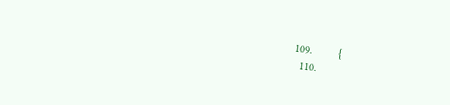109.         {
  110.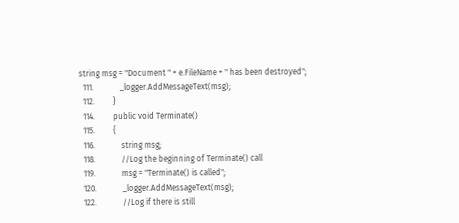string msg = "Document " + e.FileName + " has been destroyed";
  111.             _logger.AddMessageText(msg);
  112.         }
  114.         public void Terminate()
  115.         {
  116.             string msg;
  118.             //Log the beginning of Terminate() call
  119.             msg = "Terminate() is called";
  120.             _logger.AddMessageText(msg);
  122.             //Log if there is still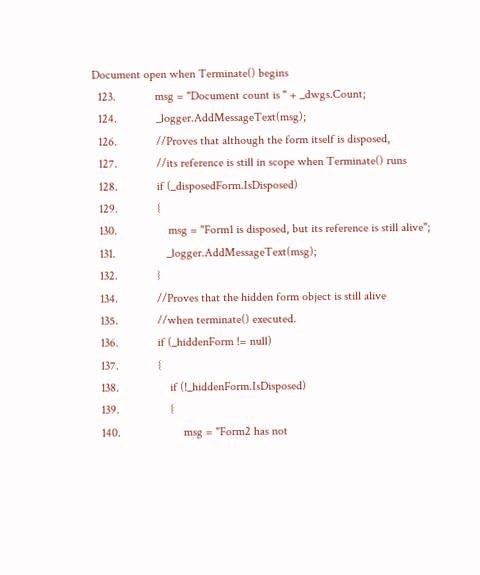Document open when Terminate() begins
  123.             msg = "Document count is " + _dwgs.Count;
  124.             _logger.AddMessageText(msg);
  126.             //Proves that although the form itself is disposed,
  127.             //its reference is still in scope when Terminate() runs
  128.             if (_disposedForm.IsDisposed)
  129.             {
  130.                 msg = "Form1 is disposed, but its reference is still alive";
  131.                 _logger.AddMessageText(msg);
  132.             }
  134.             //Proves that the hidden form object is still alive
  135.             //when terminate() executed.
  136.             if (_hiddenForm != null)
  137.             {
  138.                 if (!_hiddenForm.IsDisposed)
  139.                 {
  140.                     msg = "Form2 has not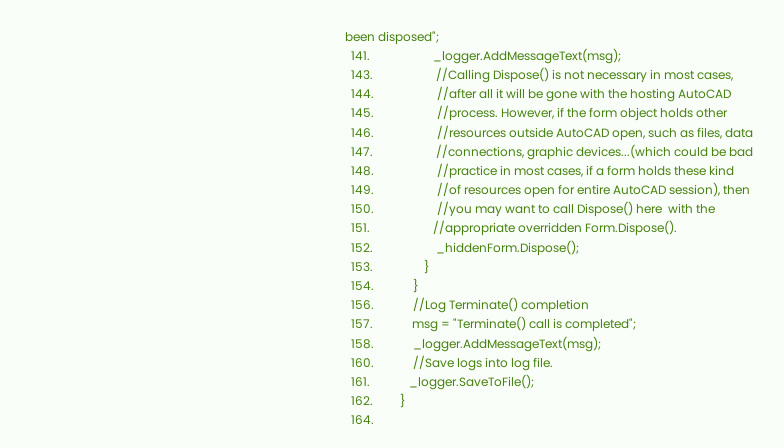been disposed";
  141.                     _logger.AddMessageText(msg);
  143.                     //Calling Dispose() is not necessary in most cases,
  144.                     //after all it will be gone with the hosting AutoCAD
  145.                     //process. However, if the form object holds other
  146.                     //resources outside AutoCAD open, such as files, data
  147.                     //connections, graphic devices...(which could be bad
  148.                     //practice in most cases, if a form holds these kind
  149.                     //of resources open for entire AutoCAD session), then
  150.                     //you may want to call Dispose() here  with the
  151.                     //appropriate overridden Form.Dispose().
  152.                     _hiddenForm.Dispose();
  153.                 }
  154.             }
  156.             //Log Terminate() completion
  157.             msg = "Terminate() call is completed";
  158.             _logger.AddMessageText(msg);
  160.             //Save logs into log file.
  161.             _logger.SaveToFile();
  162.         }
  164.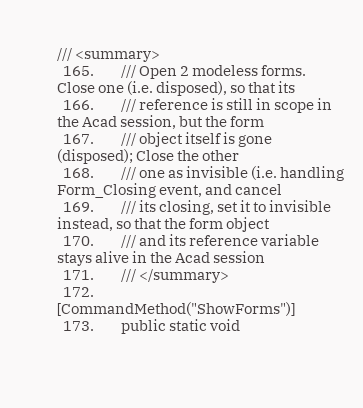/// <summary>
  165.         /// Open 2 modeless forms. Close one (i.e. disposed), so that its
  166.         /// reference is still in scope in the Acad session, but the form
  167.         /// object itself is gone (disposed); Close the other
  168.         /// one as invisible (i.e. handling Form_Closing event, and cancel
  169.         /// its closing, set it to invisible instead, so that the form object
  170.         /// and its reference variable stays alive in the Acad session
  171.         /// </summary>
  172.         [CommandMethod("ShowForms")]
  173.         public static void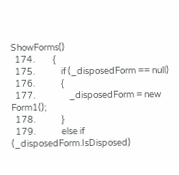ShowForms()
  174.         {
  175.             if (_disposedForm == null)
  176.             {
  177.                 _disposedForm = new Form1();
  178.             }
  179.             else if (_disposedForm.IsDisposed)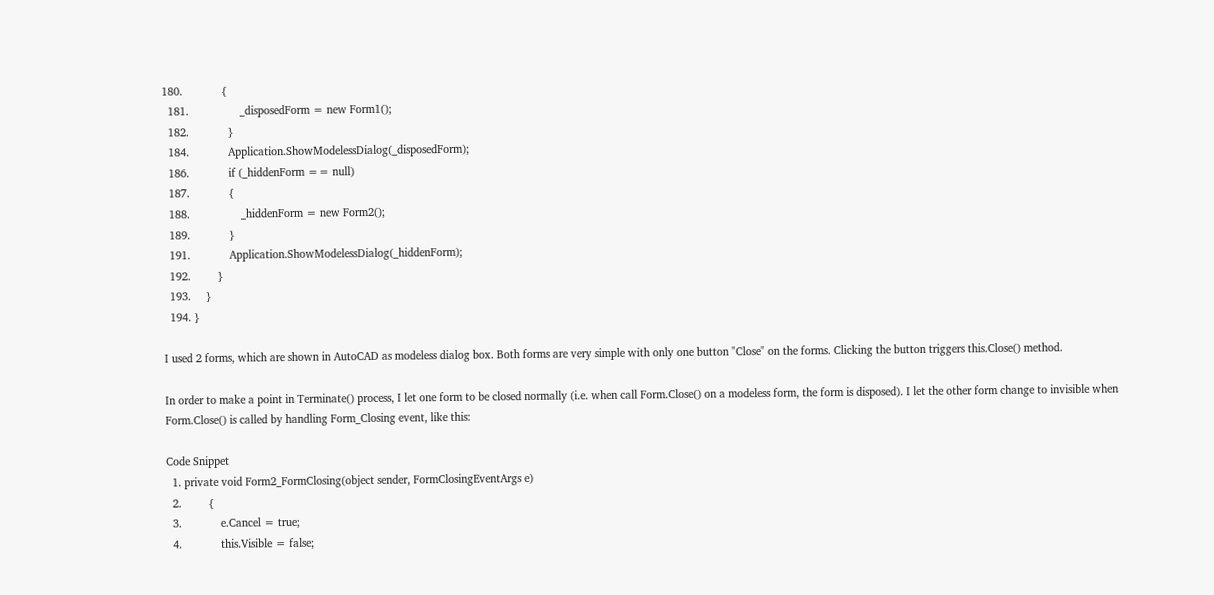180.             {
  181.                 _disposedForm = new Form1();
  182.             }
  184.             Application.ShowModelessDialog(_disposedForm);
  186.             if (_hiddenForm == null)
  187.             {
  188.                 _hiddenForm = new Form2();
  189.             }
  191.             Application.ShowModelessDialog(_hiddenForm);
  192.         }
  193.     }
  194. }

I used 2 forms, which are shown in AutoCAD as modeless dialog box. Both forms are very simple with only one button "Close" on the forms. Clicking the button triggers this.Close() method.

In order to make a point in Terminate() process, I let one form to be closed normally (i.e. when call Form.Close() on a modeless form, the form is disposed). I let the other form change to invisible when Form.Close() is called by handling Form_Closing event, like this:

Code Snippet
  1. private void Form2_FormClosing(object sender, FormClosingEventArgs e)
  2.         {
  3.             e.Cancel = true;
  4.             this.Visible = false;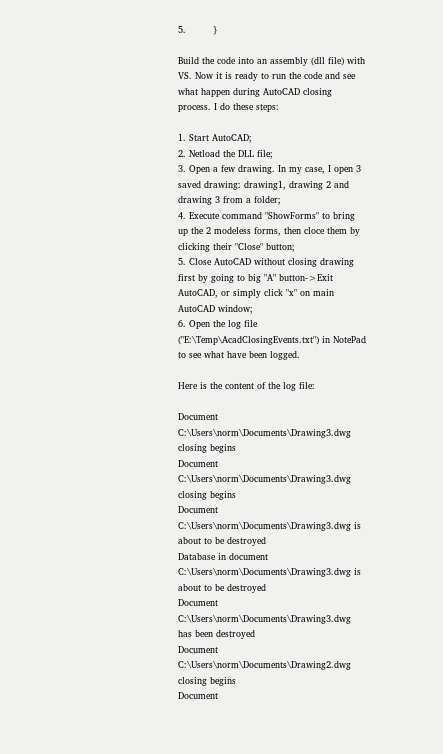5.         }

Build the code into an assembly (dll file) with VS. Now it is ready to run the code and see what happen during AutoCAD closing process. I do these steps:

1. Start AutoCAD;
2. Netload the DLL file;
3. Open a few drawing. In my case, I open 3 saved drawing: drawing1, drawing 2 and drawing 3 from a folder;
4. Execute command "ShowForms" to bring up the 2 modeless forms, then cloce them by clicking their "Close" button;
5. Close AutoCAD without closing drawing first by going to big "A" button->Exit AutoCAD, or simply click "x" on main AutoCAD window;
6. Open the log file ("E:\Temp\AcadClosingEvents.txt") in NotePad to see what have been logged.

Here is the content of the log file:

Document C:\Users\norm\Documents\Drawing3.dwg closing begins
Document C:\Users\norm\Documents\Drawing3.dwg closing begins
Document C:\Users\norm\Documents\Drawing3.dwg is about to be destroyed
Database in document C:\Users\norm\Documents\Drawing3.dwg is about to be destroyed
Document C:\Users\norm\Documents\Drawing3.dwg has been destroyed
Document C:\Users\norm\Documents\Drawing2.dwg closing begins
Document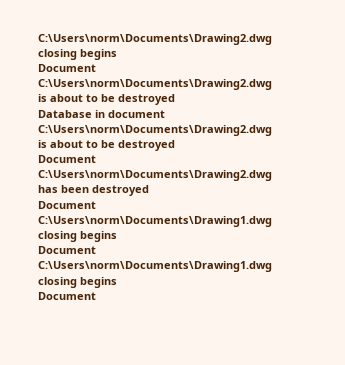C:\Users\norm\Documents\Drawing2.dwg closing begins
Document C:\Users\norm\Documents\Drawing2.dwg is about to be destroyed
Database in document C:\Users\norm\Documents\Drawing2.dwg is about to be destroyed
Document C:\Users\norm\Documents\Drawing2.dwg has been destroyed
Document C:\Users\norm\Documents\Drawing1.dwg closing begins
Document C:\Users\norm\Documents\Drawing1.dwg closing begins
Document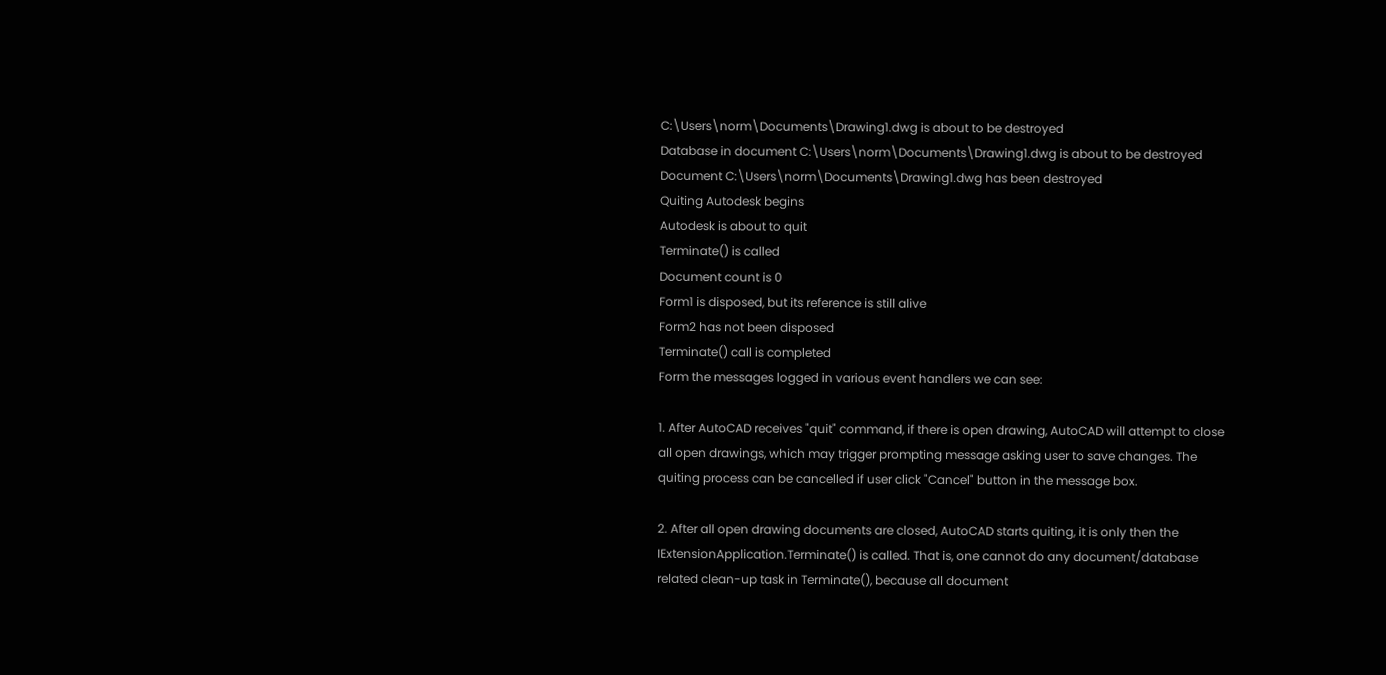C:\Users\norm\Documents\Drawing1.dwg is about to be destroyed
Database in document C:\Users\norm\Documents\Drawing1.dwg is about to be destroyed
Document C:\Users\norm\Documents\Drawing1.dwg has been destroyed
Quiting Autodesk begins
Autodesk is about to quit
Terminate() is called
Document count is 0
Form1 is disposed, but its reference is still alive
Form2 has not been disposed
Terminate() call is completed
Form the messages logged in various event handlers we can see:

1. After AutoCAD receives "quit" command, if there is open drawing, AutoCAD will attempt to close all open drawings, which may trigger prompting message asking user to save changes. The quiting process can be cancelled if user click "Cancel" button in the message box.

2. After all open drawing documents are closed, AutoCAD starts quiting, it is only then the IExtensionApplication.Terminate() is called. That is, one cannot do any document/database related clean-up task in Terminate(), because all document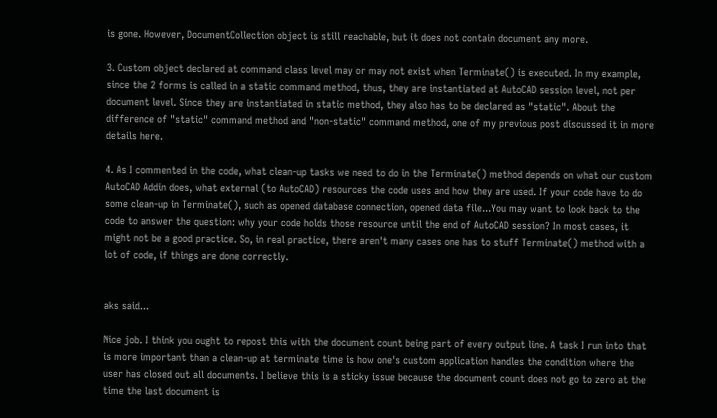is gone. However, DocumentCollection object is still reachable, but it does not contain document any more.

3. Custom object declared at command class level may or may not exist when Terminate() is executed. In my example, since the 2 forms is called in a static command method, thus, they are instantiated at AutoCAD session level, not per document level. Since they are instantiated in static method, they also has to be declared as "static". About the difference of "static" command method and "non-static" command method, one of my previous post discussed it in more details here.

4. As I commented in the code, what clean-up tasks we need to do in the Terminate() method depends on what our custom AutoCAD Addin does, what external (to AutoCAD) resources the code uses and how they are used. If your code have to do some clean-up in Terminate(), such as opened database connection, opened data file...You may want to look back to the code to answer the question: why your code holds those resource until the end of AutoCAD session? In most cases, it might not be a good practice. So, in real practice, there aren't many cases one has to stuff Terminate() method with a lot of code, if things are done correctly.


aks said...

Nice job. I think you ought to repost this with the document count being part of every output line. A task I run into that is more important than a clean-up at terminate time is how one's custom application handles the condition where the user has closed out all documents. I believe this is a sticky issue because the document count does not go to zero at the time the last document is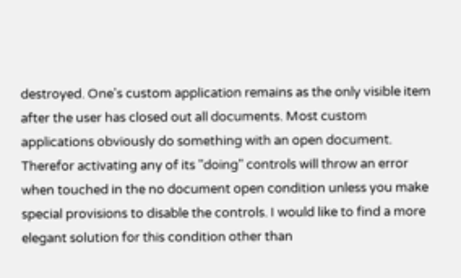destroyed. One's custom application remains as the only visible item after the user has closed out all documents. Most custom applications obviously do something with an open document. Therefor activating any of its "doing" controls will throw an error when touched in the no document open condition unless you make special provisions to disable the controls. I would like to find a more elegant solution for this condition other than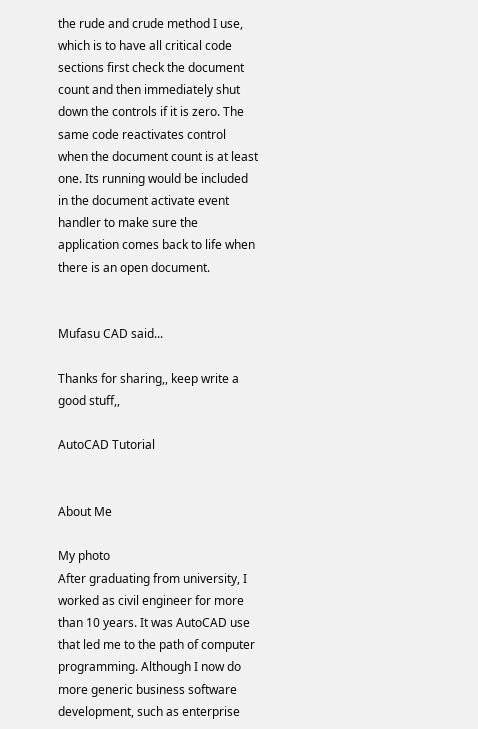the rude and crude method I use, which is to have all critical code sections first check the document count and then immediately shut down the controls if it is zero. The same code reactivates control when the document count is at least one. Its running would be included in the document activate event handler to make sure the application comes back to life when there is an open document.


Mufasu CAD said...

Thanks for sharing,, keep write a good stuff,,

AutoCAD Tutorial


About Me

My photo
After graduating from university, I worked as civil engineer for more than 10 years. It was AutoCAD use that led me to the path of computer programming. Although I now do more generic business software development, such as enterprise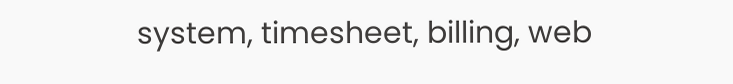system, timesheet, billing, web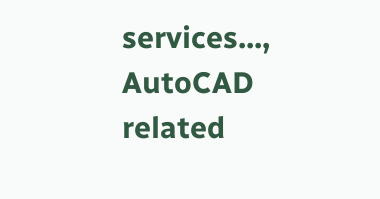services..., AutoCAD related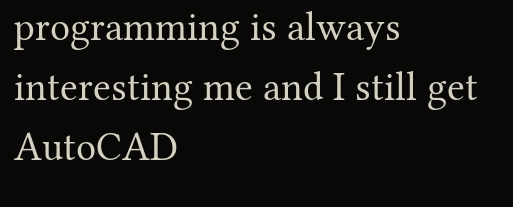programming is always interesting me and I still get AutoCAD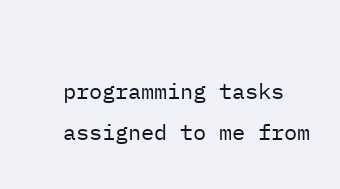programming tasks assigned to me from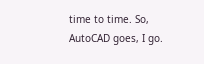time to time. So, AutoCAD goes, I go.